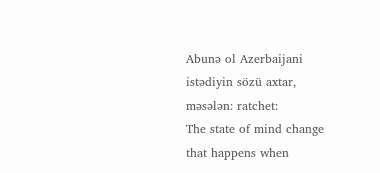Abunə ol Azerbaijani
istədiyin sözü axtar, məsələn: ratchet:
The state of mind change that happens when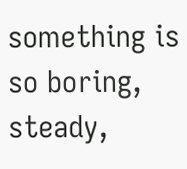something is so boring, steady,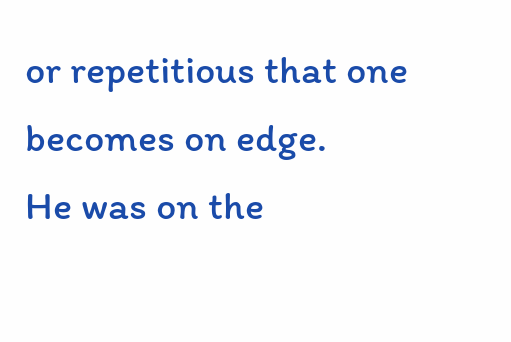or repetitious that one becomes on edge.
He was on the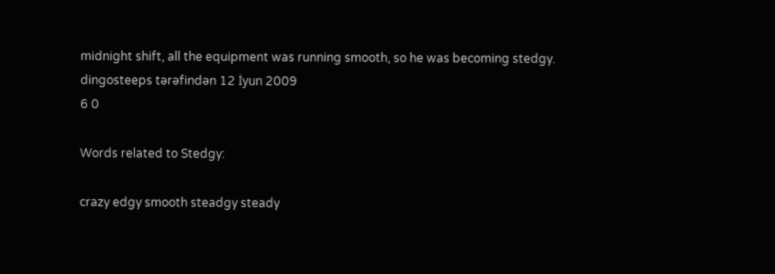midnight shift, all the equipment was running smooth, so he was becoming stedgy.
dingosteeps tərəfindən 12 İyun 2009
6 0

Words related to Stedgy:

crazy edgy smooth steadgy steady